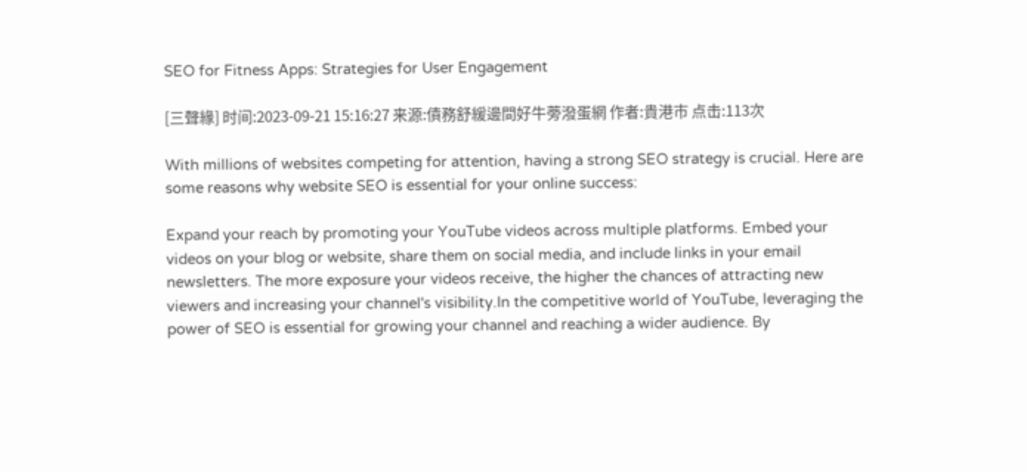SEO for Fitness Apps: Strategies for User Engagement

[三聲緣] 时间:2023-09-21 15:16:27 来源:債務舒緩邊間好牛蒡潑蛋網 作者:貴港市 点击:113次

With millions of websites competing for attention, having a strong SEO strategy is crucial. Here are some reasons why website SEO is essential for your online success:

Expand your reach by promoting your YouTube videos across multiple platforms. Embed your videos on your blog or website, share them on social media, and include links in your email newsletters. The more exposure your videos receive, the higher the chances of attracting new viewers and increasing your channel's visibility.In the competitive world of YouTube, leveraging the power of SEO is essential for growing your channel and reaching a wider audience. By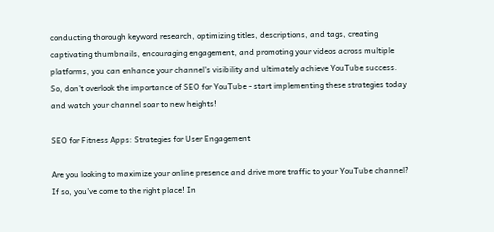conducting thorough keyword research, optimizing titles, descriptions, and tags, creating captivating thumbnails, encouraging engagement, and promoting your videos across multiple platforms, you can enhance your channel's visibility and ultimately achieve YouTube success. So, don't overlook the importance of SEO for YouTube - start implementing these strategies today and watch your channel soar to new heights!

SEO for Fitness Apps: Strategies for User Engagement

Are you looking to maximize your online presence and drive more traffic to your YouTube channel? If so, you've come to the right place! In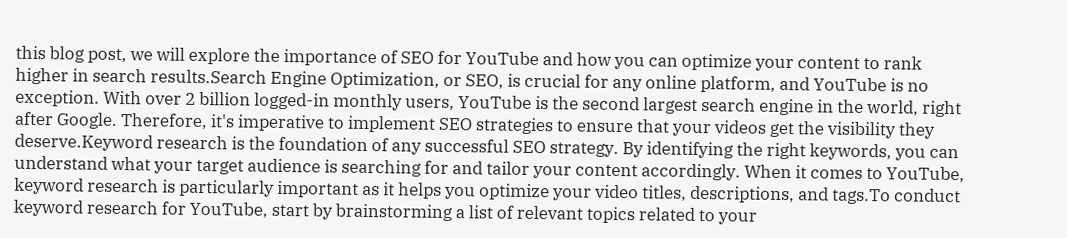this blog post, we will explore the importance of SEO for YouTube and how you can optimize your content to rank higher in search results.Search Engine Optimization, or SEO, is crucial for any online platform, and YouTube is no exception. With over 2 billion logged-in monthly users, YouTube is the second largest search engine in the world, right after Google. Therefore, it's imperative to implement SEO strategies to ensure that your videos get the visibility they deserve.Keyword research is the foundation of any successful SEO strategy. By identifying the right keywords, you can understand what your target audience is searching for and tailor your content accordingly. When it comes to YouTube, keyword research is particularly important as it helps you optimize your video titles, descriptions, and tags.To conduct keyword research for YouTube, start by brainstorming a list of relevant topics related to your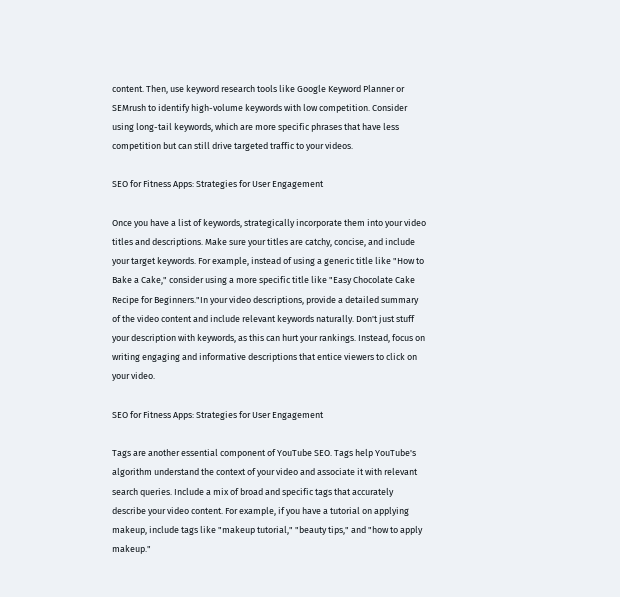content. Then, use keyword research tools like Google Keyword Planner or SEMrush to identify high-volume keywords with low competition. Consider using long-tail keywords, which are more specific phrases that have less competition but can still drive targeted traffic to your videos.

SEO for Fitness Apps: Strategies for User Engagement

Once you have a list of keywords, strategically incorporate them into your video titles and descriptions. Make sure your titles are catchy, concise, and include your target keywords. For example, instead of using a generic title like "How to Bake a Cake," consider using a more specific title like "Easy Chocolate Cake Recipe for Beginners."In your video descriptions, provide a detailed summary of the video content and include relevant keywords naturally. Don't just stuff your description with keywords, as this can hurt your rankings. Instead, focus on writing engaging and informative descriptions that entice viewers to click on your video.

SEO for Fitness Apps: Strategies for User Engagement

Tags are another essential component of YouTube SEO. Tags help YouTube's algorithm understand the context of your video and associate it with relevant search queries. Include a mix of broad and specific tags that accurately describe your video content. For example, if you have a tutorial on applying makeup, include tags like "makeup tutorial," "beauty tips," and "how to apply makeup."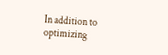In addition to optimizing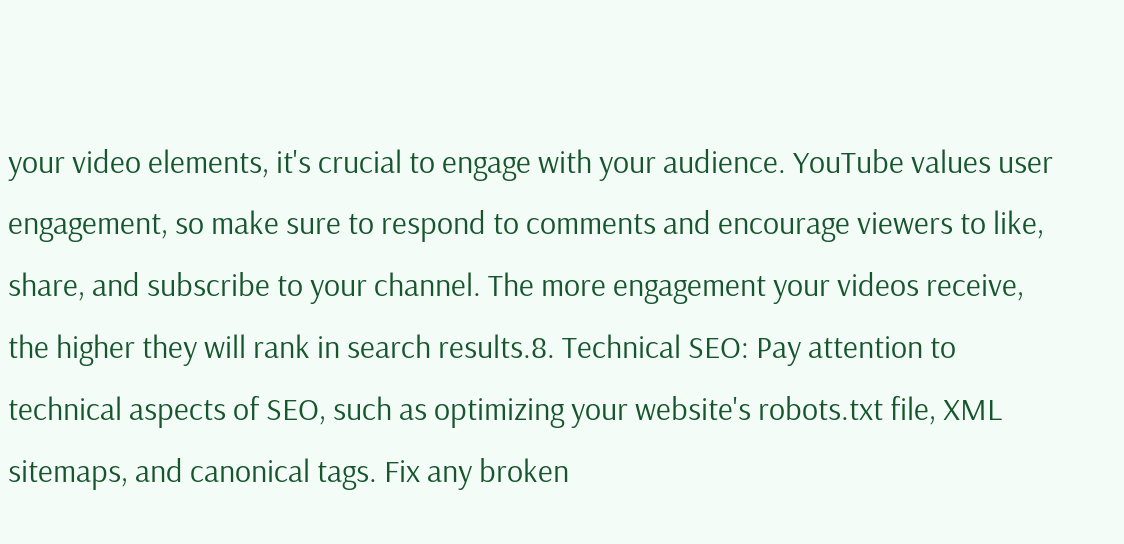your video elements, it's crucial to engage with your audience. YouTube values user engagement, so make sure to respond to comments and encourage viewers to like, share, and subscribe to your channel. The more engagement your videos receive, the higher they will rank in search results.8. Technical SEO: Pay attention to technical aspects of SEO, such as optimizing your website's robots.txt file, XML sitemaps, and canonical tags. Fix any broken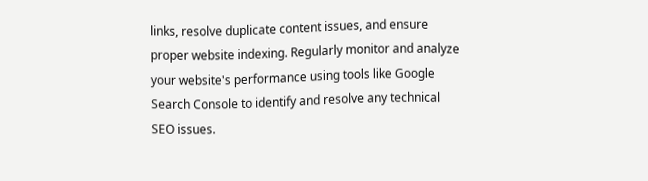links, resolve duplicate content issues, and ensure proper website indexing. Regularly monitor and analyze your website's performance using tools like Google Search Console to identify and resolve any technical SEO issues.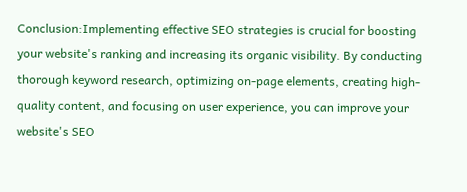Conclusion:Implementing effective SEO strategies is crucial for boosting your website's ranking and increasing its organic visibility. By conducting thorough keyword research, optimizing on-page elements, creating high-quality content, and focusing on user experience, you can improve your website's SEO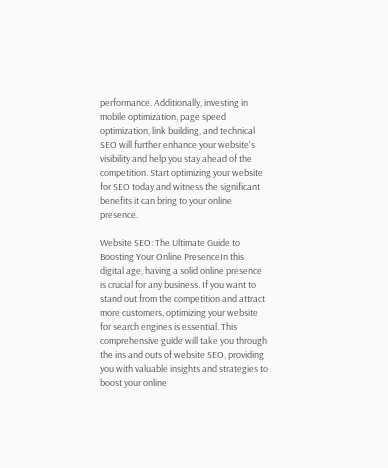performance. Additionally, investing in mobile optimization, page speed optimization, link building, and technical SEO will further enhance your website's visibility and help you stay ahead of the competition. Start optimizing your website for SEO today and witness the significant benefits it can bring to your online presence.

Website SEO: The Ultimate Guide to Boosting Your Online PresenceIn this digital age, having a solid online presence is crucial for any business. If you want to stand out from the competition and attract more customers, optimizing your website for search engines is essential. This comprehensive guide will take you through the ins and outs of website SEO, providing you with valuable insights and strategies to boost your online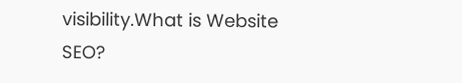visibility.What is Website SEO?